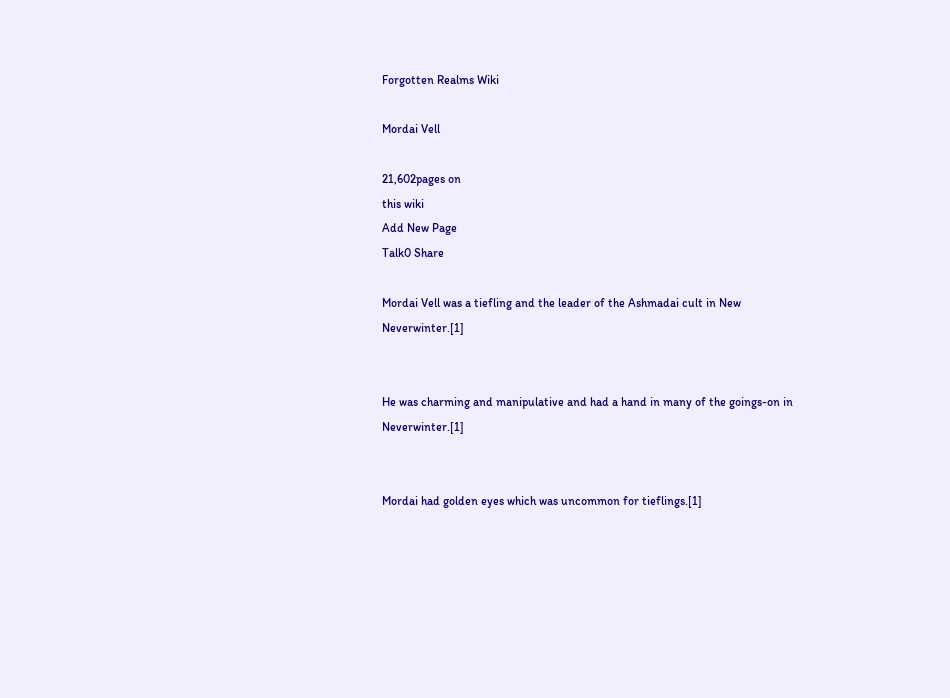Forgotten Realms Wiki

Mordai Vell

21,602pages on
this wiki
Add New Page
Talk0 Share

Mordai Vell was a tiefling and the leader of the Ashmadai cult in New Neverwinter.[1]


He was charming and manipulative and had a hand in many of the goings-on in Neverwinter.[1]


Mordai had golden eyes which was uncommon for tieflings.[1]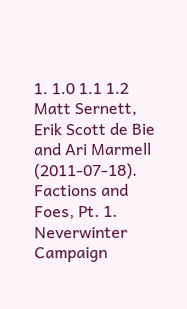1. 1.0 1.1 1.2 Matt Sernett, Erik Scott de Bie and Ari Marmell (2011-07-18). Factions and Foes, Pt. 1. Neverwinter Campaign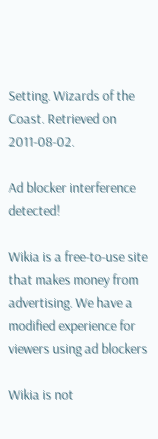Setting. Wizards of the Coast. Retrieved on 2011-08-02.

Ad blocker interference detected!

Wikia is a free-to-use site that makes money from advertising. We have a modified experience for viewers using ad blockers

Wikia is not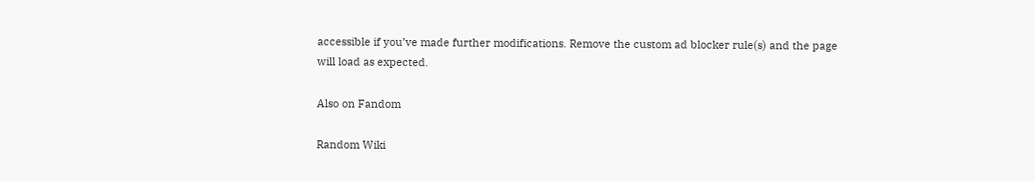accessible if you’ve made further modifications. Remove the custom ad blocker rule(s) and the page will load as expected.

Also on Fandom

Random Wiki